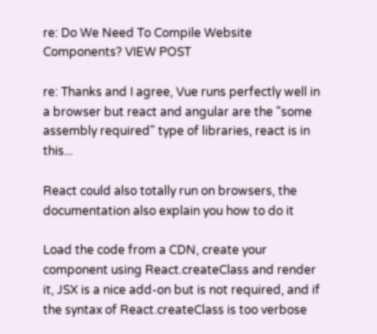re: Do We Need To Compile Website Components? VIEW POST

re: Thanks and I agree, Vue runs perfectly well in a browser but react and angular are the "some assembly required" type of libraries, react is in this...

React could also totally run on browsers, the documentation also explain you how to do it

Load the code from a CDN, create your component using React.createClass and render it, JSX is a nice add-on but is not required, and if the syntax of React.createClass is too verbose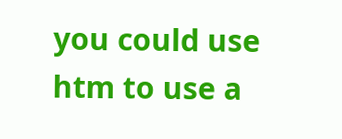you could use htm to use a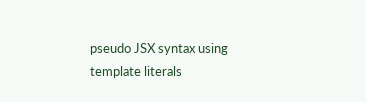pseudo JSX syntax using template literals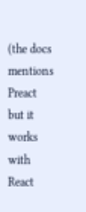(the docs mentions Preact but it works with React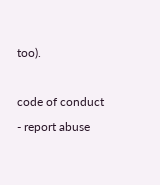too).

code of conduct - report abuse